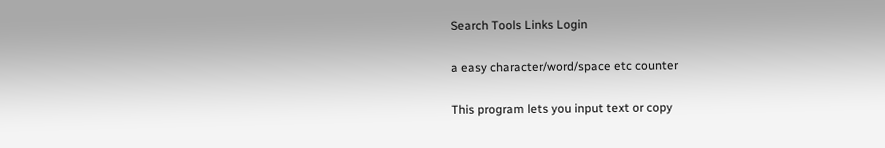Search Tools Links Login

a easy character/word/space etc counter

This program lets you input text or copy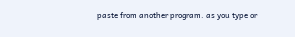paste from another program. as you type or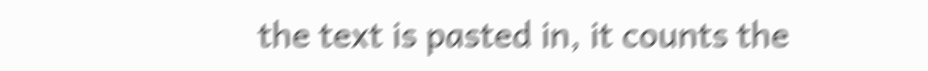the text is pasted in, it counts the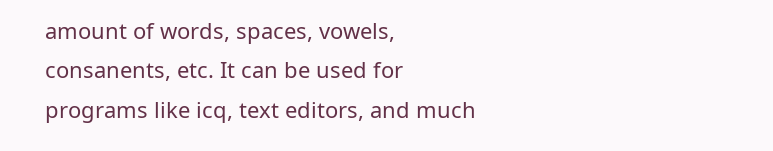amount of words, spaces, vowels, consanents, etc. It can be used for programs like icq, text editors, and much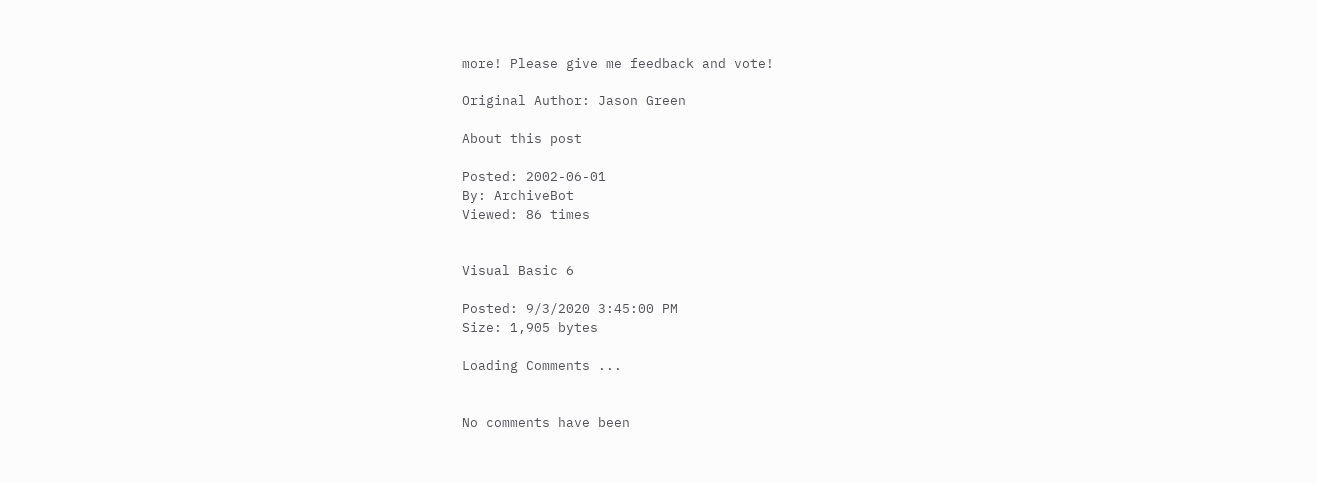more! Please give me feedback and vote!

Original Author: Jason Green

About this post

Posted: 2002-06-01
By: ArchiveBot
Viewed: 86 times


Visual Basic 6

Posted: 9/3/2020 3:45:00 PM
Size: 1,905 bytes

Loading Comments ...


No comments have been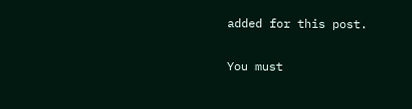added for this post.

You must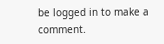be logged in to make a comment.